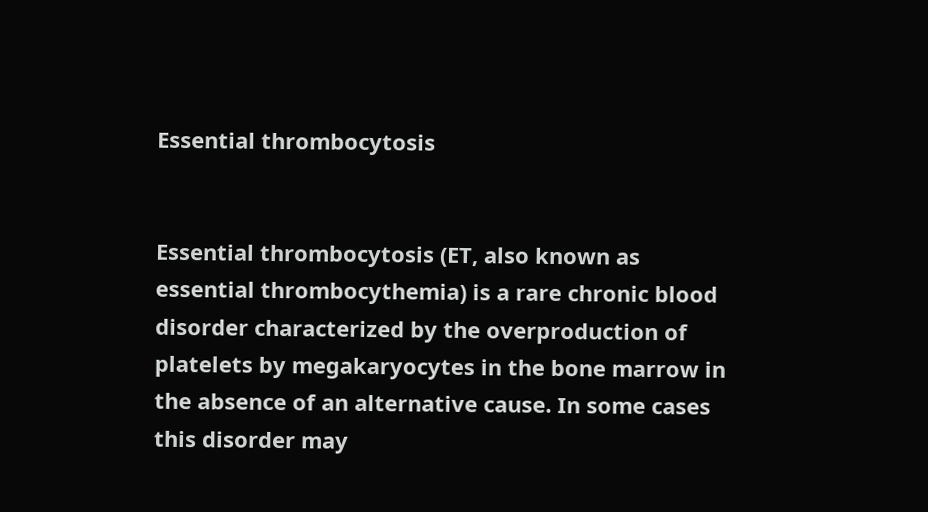Essential thrombocytosis


Essential thrombocytosis (ET, also known as essential thrombocythemia) is a rare chronic blood disorder characterized by the overproduction of platelets by megakaryocytes in the bone marrow in the absence of an alternative cause. In some cases this disorder may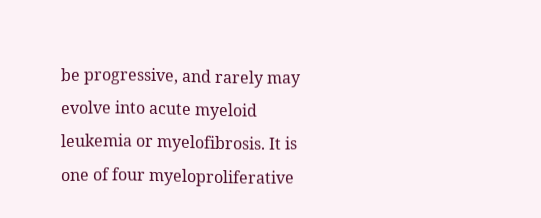be progressive, and rarely may evolve into acute myeloid leukemia or myelofibrosis. It is one of four myeloproliferative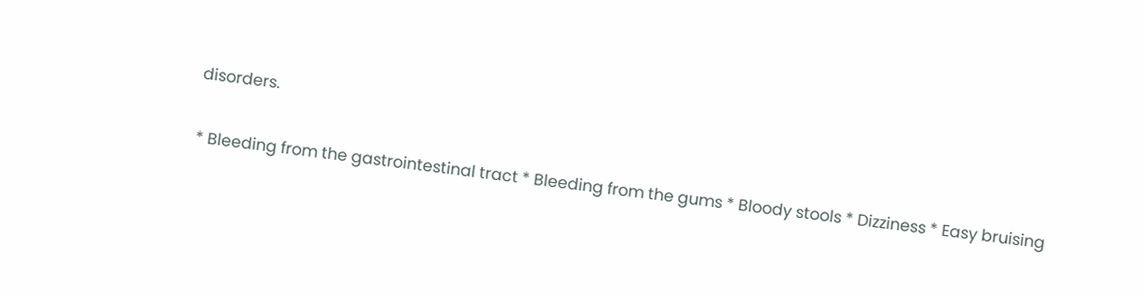disorders.


* Bleeding from the gastrointestinal tract * Bleeding from the gums * Bloody stools * Dizziness * Easy bruising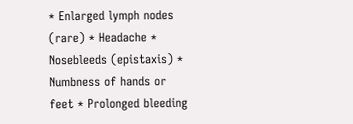* Enlarged lymph nodes (rare) * Headache * Nosebleeds (epistaxis) * Numbness of hands or feet * Prolonged bleeding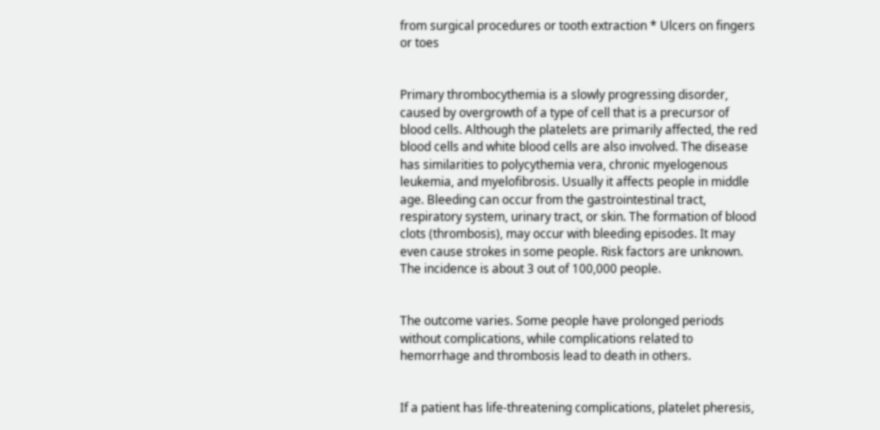from surgical procedures or tooth extraction * Ulcers on fingers or toes


Primary thrombocythemia is a slowly progressing disorder, caused by overgrowth of a type of cell that is a precursor of blood cells. Although the platelets are primarily affected, the red blood cells and white blood cells are also involved. The disease has similarities to polycythemia vera, chronic myelogenous leukemia, and myelofibrosis. Usually it affects people in middle age. Bleeding can occur from the gastrointestinal tract, respiratory system, urinary tract, or skin. The formation of blood clots (thrombosis), may occur with bleeding episodes. It may even cause strokes in some people. Risk factors are unknown. The incidence is about 3 out of 100,000 people.


The outcome varies. Some people have prolonged periods without complications, while complications related to hemorrhage and thrombosis lead to death in others.


If a patient has life-threatening complications, platelet pheresis,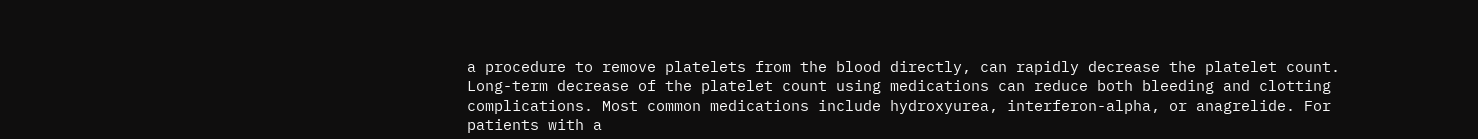a procedure to remove platelets from the blood directly, can rapidly decrease the platelet count. Long-term decrease of the platelet count using medications can reduce both bleeding and clotting complications. Most common medications include hydroxyurea, interferon-alpha, or anagrelide. For patients with a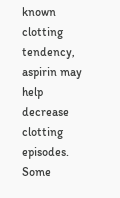known clotting tendency, aspirin may help decrease clotting episodes. Some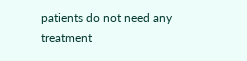patients do not need any treatment